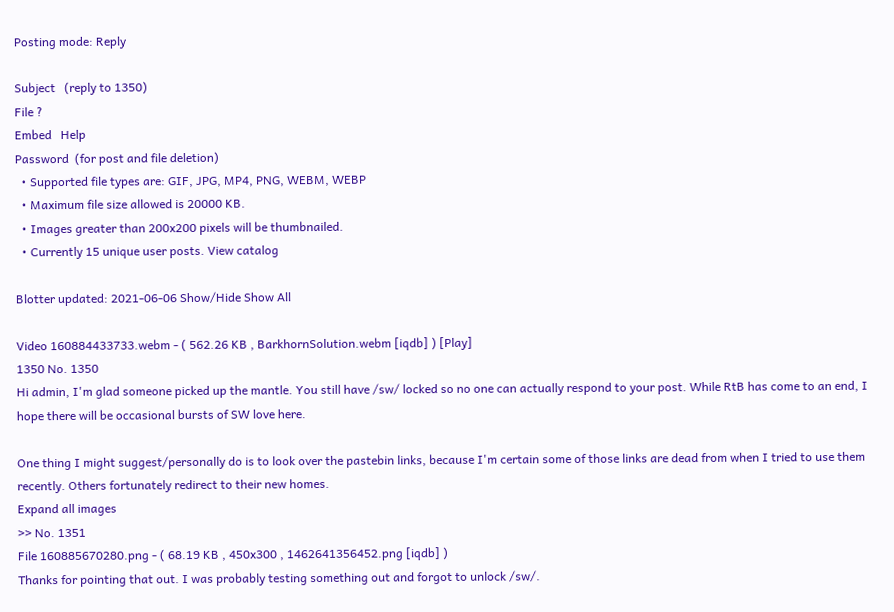Posting mode: Reply

Subject   (reply to 1350)
File ?
Embed   Help
Password  (for post and file deletion)
  • Supported file types are: GIF, JPG, MP4, PNG, WEBM, WEBP
  • Maximum file size allowed is 20000 KB.
  • Images greater than 200x200 pixels will be thumbnailed.
  • Currently 15 unique user posts. View catalog

Blotter updated: 2021-06-06 Show/Hide Show All

Video 160884433733.webm - ( 562.26 KB , BarkhornSolution.webm [iqdb] ) [Play]
1350 No. 1350
Hi admin, I'm glad someone picked up the mantle. You still have /sw/ locked so no one can actually respond to your post. While RtB has come to an end, I hope there will be occasional bursts of SW love here.

One thing I might suggest/personally do is to look over the pastebin links, because I'm certain some of those links are dead from when I tried to use them recently. Others fortunately redirect to their new homes.
Expand all images
>> No. 1351
File 160885670280.png - ( 68.19 KB , 450x300 , 1462641356452.png [iqdb] )
Thanks for pointing that out. I was probably testing something out and forgot to unlock /sw/.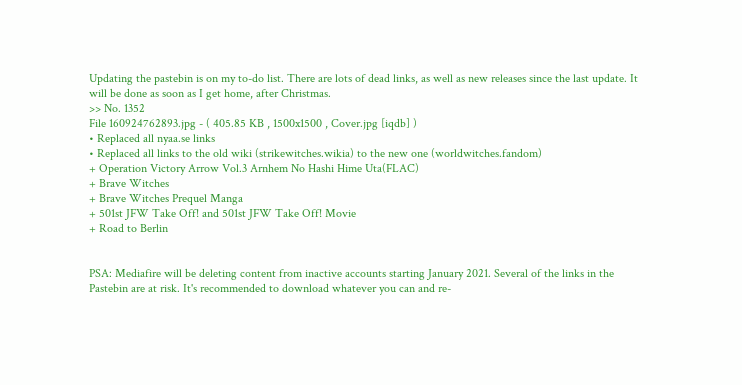Updating the pastebin is on my to-do list. There are lots of dead links, as well as new releases since the last update. It will be done as soon as I get home, after Christmas.
>> No. 1352
File 160924762893.jpg - ( 405.85 KB , 1500x1500 , Cover.jpg [iqdb] )
• Replaced all nyaa.se links
• Replaced all links to the old wiki (strikewitches.wikia) to the new one (worldwitches.fandom)
+ Operation Victory Arrow Vol.3 Arnhem No Hashi Hime Uta(FLAC)
+ Brave Witches
+ Brave Witches Prequel Manga
+ 501st JFW Take Off! and 501st JFW Take Off! Movie
+ Road to Berlin


PSA: Mediafire will be deleting content from inactive accounts starting January 2021. Several of the links in the Pastebin are at risk. It's recommended to download whatever you can and re-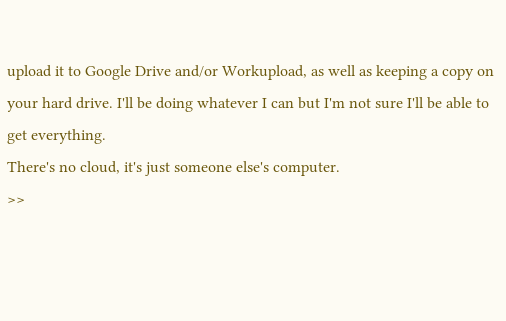upload it to Google Drive and/or Workupload, as well as keeping a copy on your hard drive. I'll be doing whatever I can but I'm not sure I'll be able to get everything.
There's no cloud, it's just someone else's computer.
>>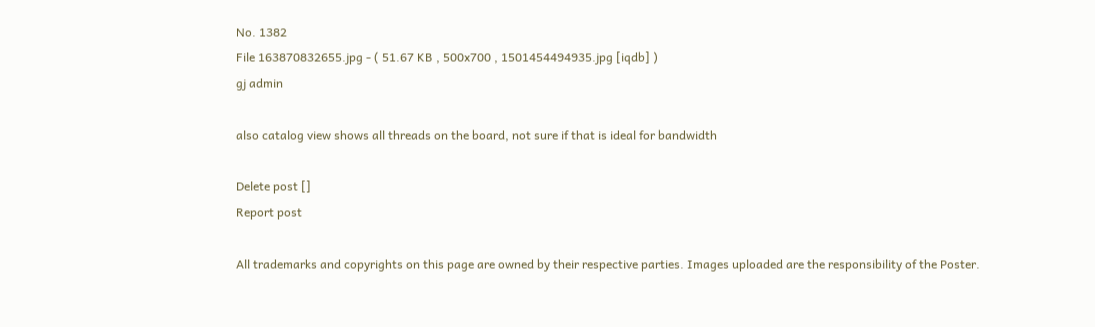No. 1382
File 163870832655.jpg - ( 51.67 KB , 500x700 , 1501454494935.jpg [iqdb] )
gj admin

also catalog view shows all threads on the board, not sure if that is ideal for bandwidth

Delete post []
Report post

All trademarks and copyrights on this page are owned by their respective parties. Images uploaded are the responsibility of the Poster.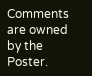Comments are owned by the Poster.